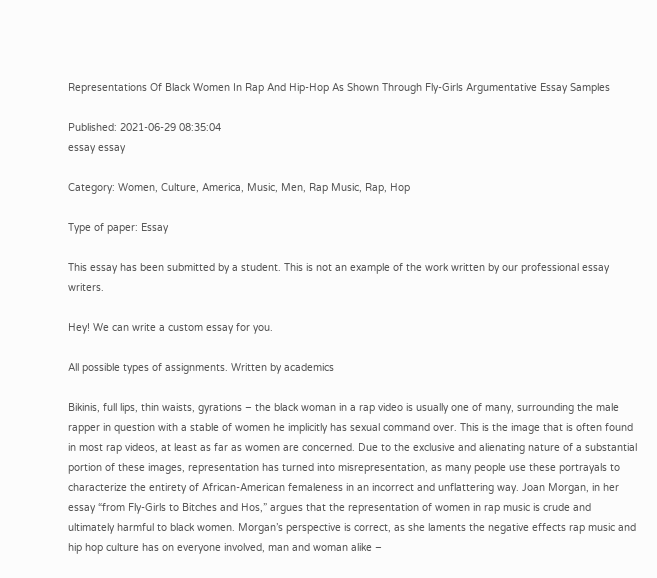Representations Of Black Women In Rap And Hip-Hop As Shown Through Fly-Girls Argumentative Essay Samples

Published: 2021-06-29 08:35:04
essay essay

Category: Women, Culture, America, Music, Men, Rap Music, Rap, Hop

Type of paper: Essay

This essay has been submitted by a student. This is not an example of the work written by our professional essay writers.

Hey! We can write a custom essay for you.

All possible types of assignments. Written by academics

Bikinis, full lips, thin waists, gyrations – the black woman in a rap video is usually one of many, surrounding the male rapper in question with a stable of women he implicitly has sexual command over. This is the image that is often found in most rap videos, at least as far as women are concerned. Due to the exclusive and alienating nature of a substantial portion of these images, representation has turned into misrepresentation, as many people use these portrayals to characterize the entirety of African-American femaleness in an incorrect and unflattering way. Joan Morgan, in her essay “from Fly-Girls to Bitches and Hos,” argues that the representation of women in rap music is crude and ultimately harmful to black women. Morgan’s perspective is correct, as she laments the negative effects rap music and hip hop culture has on everyone involved, man and woman alike –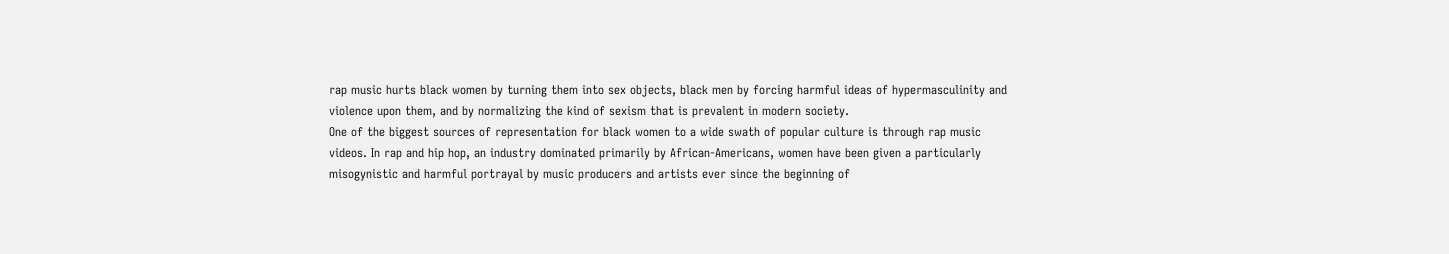rap music hurts black women by turning them into sex objects, black men by forcing harmful ideas of hypermasculinity and violence upon them, and by normalizing the kind of sexism that is prevalent in modern society.
One of the biggest sources of representation for black women to a wide swath of popular culture is through rap music videos. In rap and hip hop, an industry dominated primarily by African-Americans, women have been given a particularly misogynistic and harmful portrayal by music producers and artists ever since the beginning of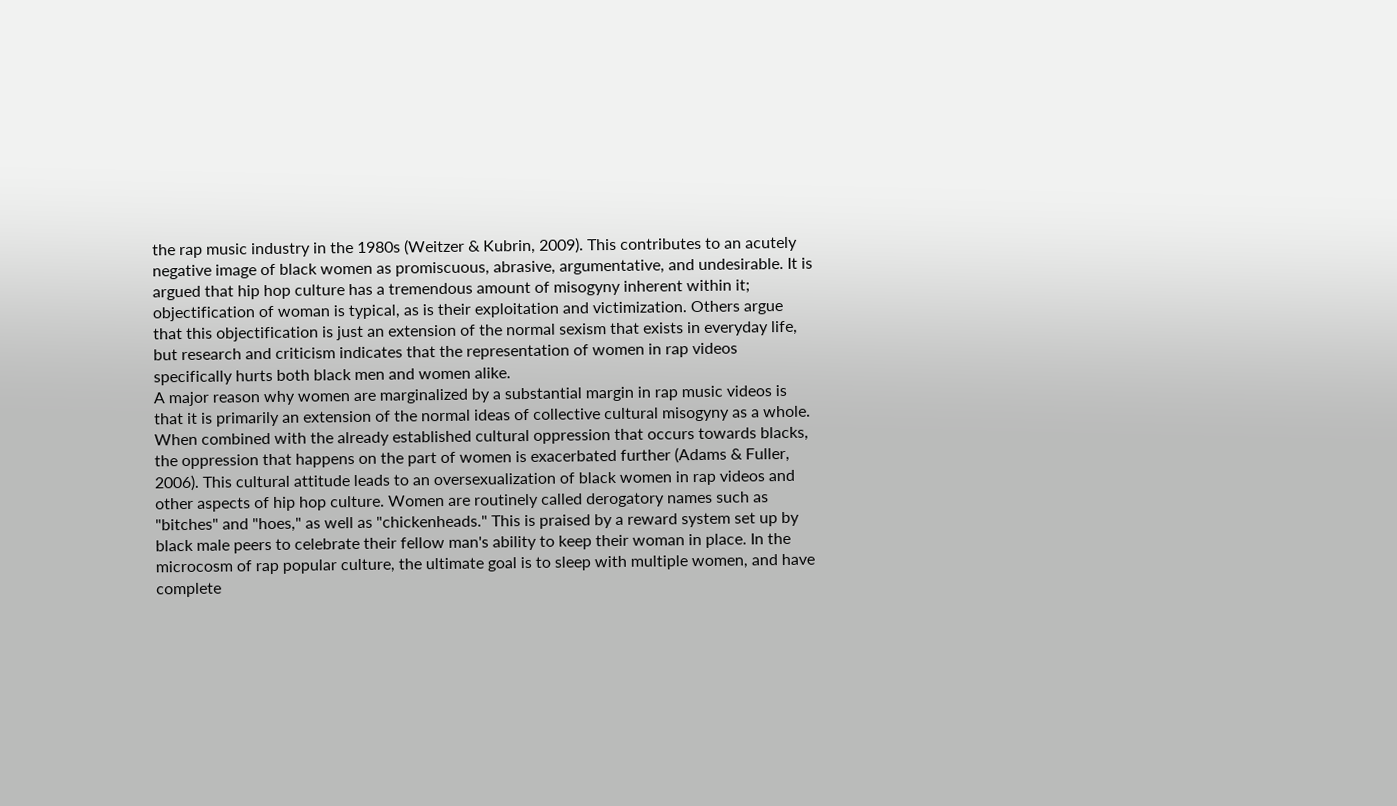the rap music industry in the 1980s (Weitzer & Kubrin, 2009). This contributes to an acutely negative image of black women as promiscuous, abrasive, argumentative, and undesirable. It is argued that hip hop culture has a tremendous amount of misogyny inherent within it; objectification of woman is typical, as is their exploitation and victimization. Others argue that this objectification is just an extension of the normal sexism that exists in everyday life, but research and criticism indicates that the representation of women in rap videos specifically hurts both black men and women alike.
A major reason why women are marginalized by a substantial margin in rap music videos is that it is primarily an extension of the normal ideas of collective cultural misogyny as a whole. When combined with the already established cultural oppression that occurs towards blacks, the oppression that happens on the part of women is exacerbated further (Adams & Fuller, 2006). This cultural attitude leads to an oversexualization of black women in rap videos and other aspects of hip hop culture. Women are routinely called derogatory names such as "bitches" and "hoes," as well as "chickenheads." This is praised by a reward system set up by black male peers to celebrate their fellow man's ability to keep their woman in place. In the microcosm of rap popular culture, the ultimate goal is to sleep with multiple women, and have complete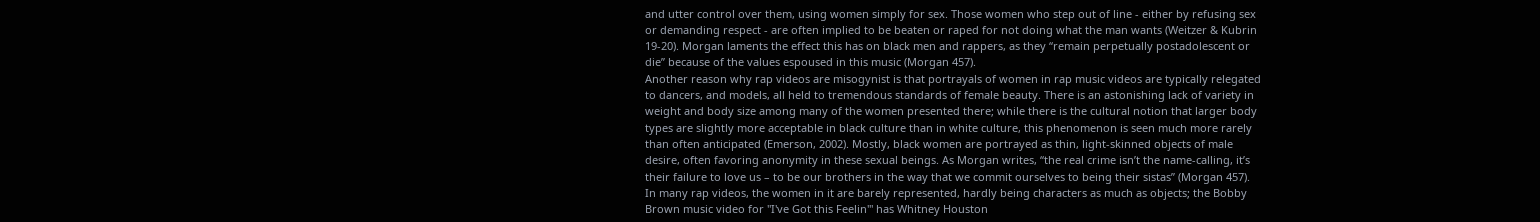and utter control over them, using women simply for sex. Those women who step out of line - either by refusing sex or demanding respect - are often implied to be beaten or raped for not doing what the man wants (Weitzer & Kubrin 19-20). Morgan laments the effect this has on black men and rappers, as they “remain perpetually postadolescent or die” because of the values espoused in this music (Morgan 457).
Another reason why rap videos are misogynist is that portrayals of women in rap music videos are typically relegated to dancers, and models, all held to tremendous standards of female beauty. There is an astonishing lack of variety in weight and body size among many of the women presented there; while there is the cultural notion that larger body types are slightly more acceptable in black culture than in white culture, this phenomenon is seen much more rarely than often anticipated (Emerson, 2002). Mostly, black women are portrayed as thin, light-skinned objects of male desire, often favoring anonymity in these sexual beings. As Morgan writes, “the real crime isn’t the name-calling, it’s their failure to love us – to be our brothers in the way that we commit ourselves to being their sistas” (Morgan 457). In many rap videos, the women in it are barely represented, hardly being characters as much as objects; the Bobby Brown music video for "I've Got this Feelin'" has Whitney Houston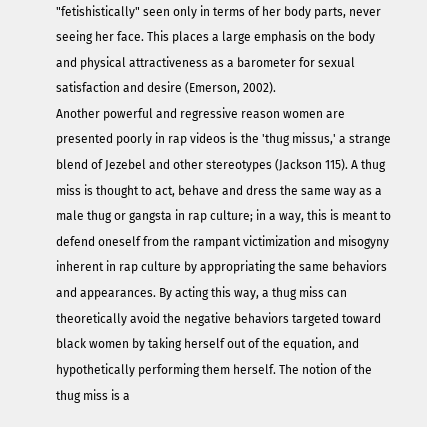"fetishistically" seen only in terms of her body parts, never seeing her face. This places a large emphasis on the body and physical attractiveness as a barometer for sexual satisfaction and desire (Emerson, 2002).
Another powerful and regressive reason women are presented poorly in rap videos is the 'thug missus,' a strange blend of Jezebel and other stereotypes (Jackson 115). A thug miss is thought to act, behave and dress the same way as a male thug or gangsta in rap culture; in a way, this is meant to defend oneself from the rampant victimization and misogyny inherent in rap culture by appropriating the same behaviors and appearances. By acting this way, a thug miss can theoretically avoid the negative behaviors targeted toward black women by taking herself out of the equation, and hypothetically performing them herself. The notion of the thug miss is a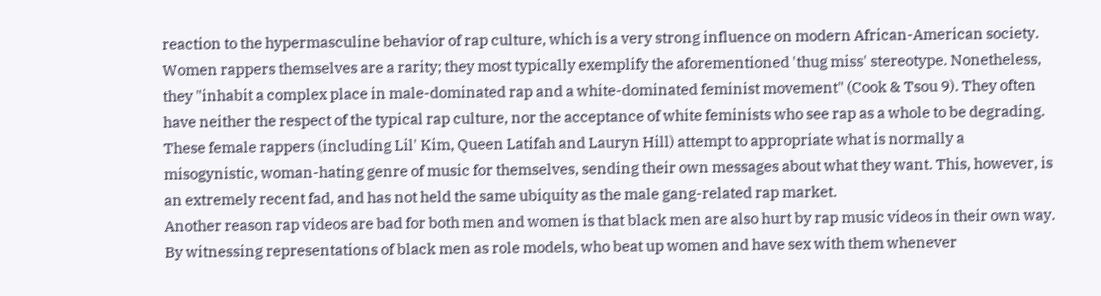reaction to the hypermasculine behavior of rap culture, which is a very strong influence on modern African-American society. Women rappers themselves are a rarity; they most typically exemplify the aforementioned 'thug miss' stereotype. Nonetheless, they "inhabit a complex place in male-dominated rap and a white-dominated feminist movement" (Cook & Tsou 9). They often have neither the respect of the typical rap culture, nor the acceptance of white feminists who see rap as a whole to be degrading. These female rappers (including Lil' Kim, Queen Latifah and Lauryn Hill) attempt to appropriate what is normally a misogynistic, woman-hating genre of music for themselves, sending their own messages about what they want. This, however, is an extremely recent fad, and has not held the same ubiquity as the male gang-related rap market.
Another reason rap videos are bad for both men and women is that black men are also hurt by rap music videos in their own way. By witnessing representations of black men as role models, who beat up women and have sex with them whenever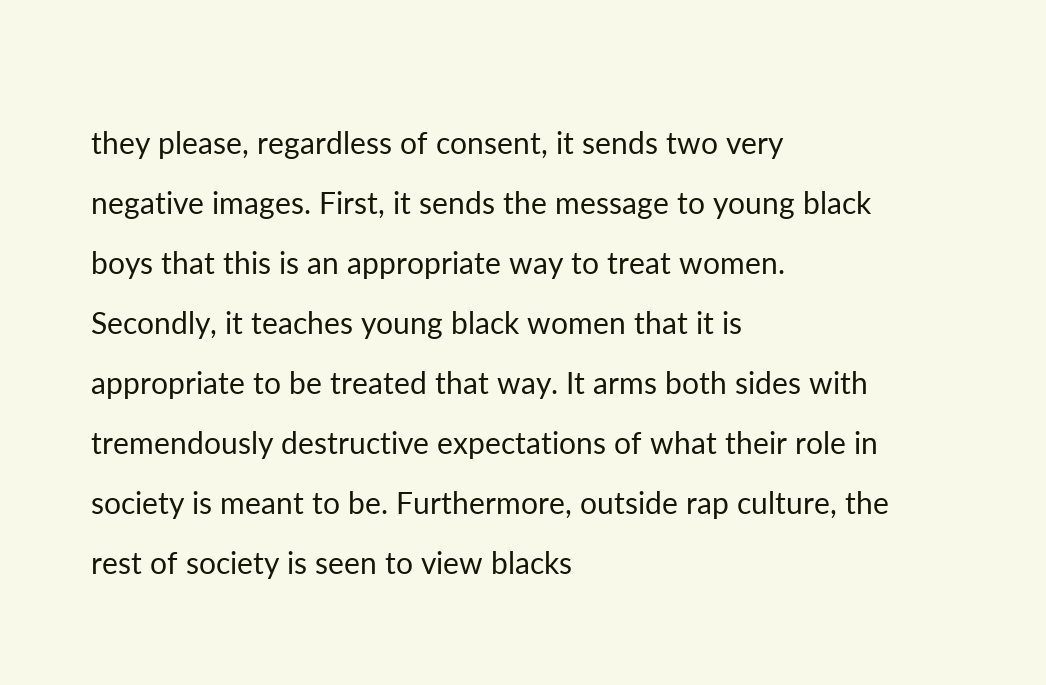they please, regardless of consent, it sends two very negative images. First, it sends the message to young black boys that this is an appropriate way to treat women. Secondly, it teaches young black women that it is appropriate to be treated that way. It arms both sides with tremendously destructive expectations of what their role in society is meant to be. Furthermore, outside rap culture, the rest of society is seen to view blacks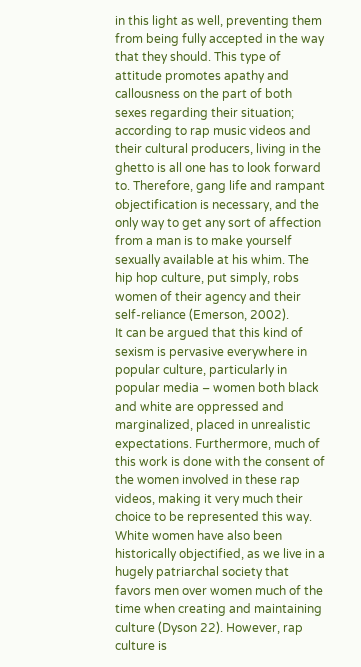in this light as well, preventing them from being fully accepted in the way that they should. This type of attitude promotes apathy and callousness on the part of both sexes regarding their situation; according to rap music videos and their cultural producers, living in the ghetto is all one has to look forward to. Therefore, gang life and rampant objectification is necessary, and the only way to get any sort of affection from a man is to make yourself sexually available at his whim. The hip hop culture, put simply, robs women of their agency and their self-reliance (Emerson, 2002).
It can be argued that this kind of sexism is pervasive everywhere in popular culture, particularly in popular media – women both black and white are oppressed and marginalized, placed in unrealistic expectations. Furthermore, much of this work is done with the consent of the women involved in these rap videos, making it very much their choice to be represented this way. White women have also been historically objectified, as we live in a hugely patriarchal society that favors men over women much of the time when creating and maintaining culture (Dyson 22). However, rap culture is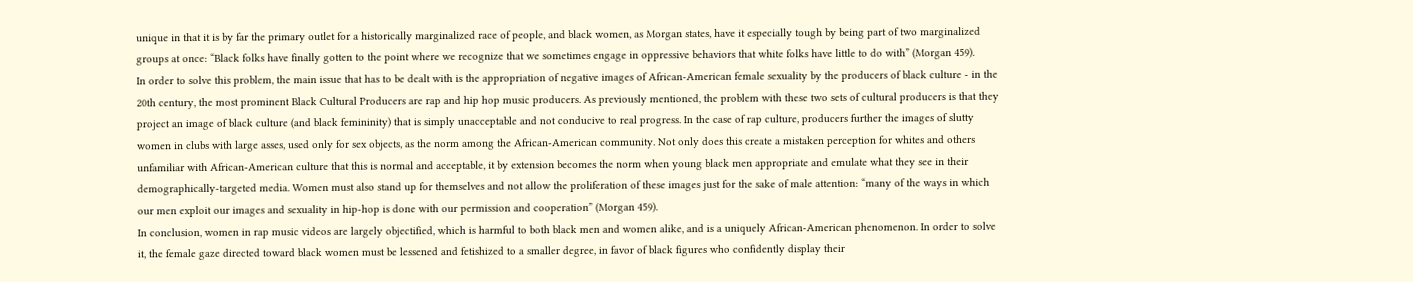unique in that it is by far the primary outlet for a historically marginalized race of people, and black women, as Morgan states, have it especially tough by being part of two marginalized groups at once: “Black folks have finally gotten to the point where we recognize that we sometimes engage in oppressive behaviors that white folks have little to do with” (Morgan 459).
In order to solve this problem, the main issue that has to be dealt with is the appropriation of negative images of African-American female sexuality by the producers of black culture - in the 20th century, the most prominent Black Cultural Producers are rap and hip hop music producers. As previously mentioned, the problem with these two sets of cultural producers is that they project an image of black culture (and black femininity) that is simply unacceptable and not conducive to real progress. In the case of rap culture, producers further the images of slutty women in clubs with large asses, used only for sex objects, as the norm among the African-American community. Not only does this create a mistaken perception for whites and others unfamiliar with African-American culture that this is normal and acceptable, it by extension becomes the norm when young black men appropriate and emulate what they see in their demographically-targeted media. Women must also stand up for themselves and not allow the proliferation of these images just for the sake of male attention: “many of the ways in which our men exploit our images and sexuality in hip-hop is done with our permission and cooperation” (Morgan 459).
In conclusion, women in rap music videos are largely objectified, which is harmful to both black men and women alike, and is a uniquely African-American phenomenon. In order to solve it, the female gaze directed toward black women must be lessened and fetishized to a smaller degree, in favor of black figures who confidently display their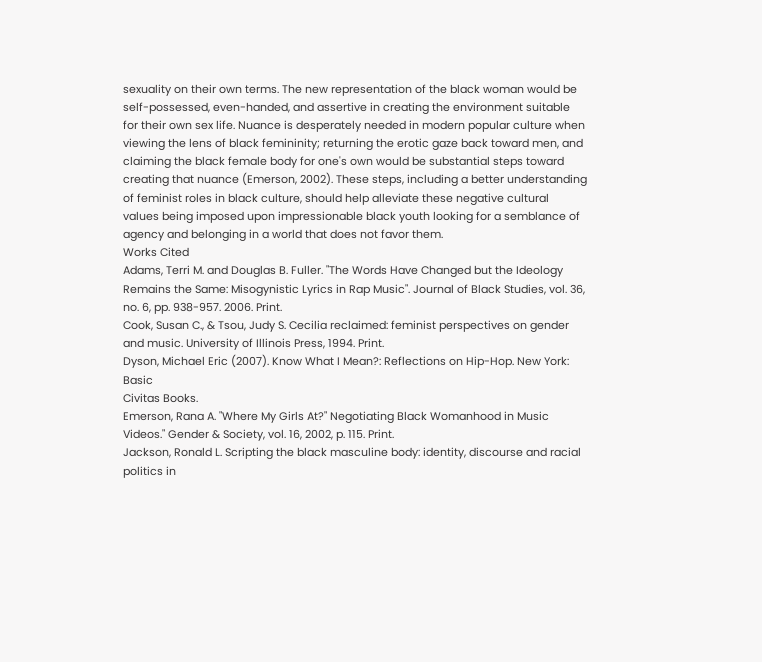sexuality on their own terms. The new representation of the black woman would be self-possessed, even-handed, and assertive in creating the environment suitable for their own sex life. Nuance is desperately needed in modern popular culture when viewing the lens of black femininity; returning the erotic gaze back toward men, and claiming the black female body for one's own would be substantial steps toward creating that nuance (Emerson, 2002). These steps, including a better understanding of feminist roles in black culture, should help alleviate these negative cultural values being imposed upon impressionable black youth looking for a semblance of agency and belonging in a world that does not favor them.
Works Cited
Adams, Terri M. and Douglas B. Fuller. "The Words Have Changed but the Ideology Remains the Same: Misogynistic Lyrics in Rap Music". Journal of Black Studies, vol. 36, no. 6, pp. 938-957. 2006. Print.
Cook, Susan C., & Tsou, Judy S. Cecilia reclaimed: feminist perspectives on gender and music. University of Illinois Press, 1994. Print.
Dyson, Michael Eric (2007). Know What I Mean?: Reflections on Hip-Hop. New York: Basic
Civitas Books.
Emerson, Rana A. "Where My Girls At?" Negotiating Black Womanhood in Music Videos." Gender & Society, vol. 16, 2002, p. 115. Print.
Jackson, Ronald L. Scripting the black masculine body: identity, discourse and racial politics in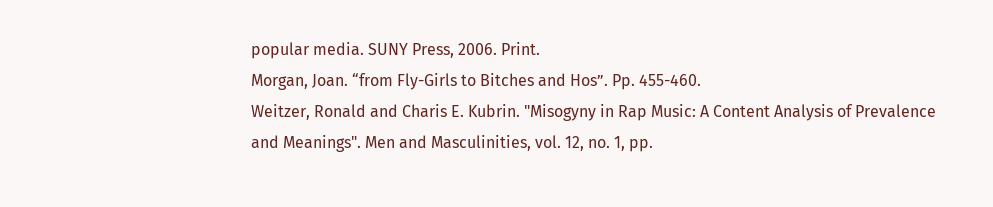popular media. SUNY Press, 2006. Print.
Morgan, Joan. “from Fly-Girls to Bitches and Hos”. Pp. 455-460.
Weitzer, Ronald and Charis E. Kubrin. "Misogyny in Rap Music: A Content Analysis of Prevalence and Meanings". Men and Masculinities, vol. 12, no. 1, pp.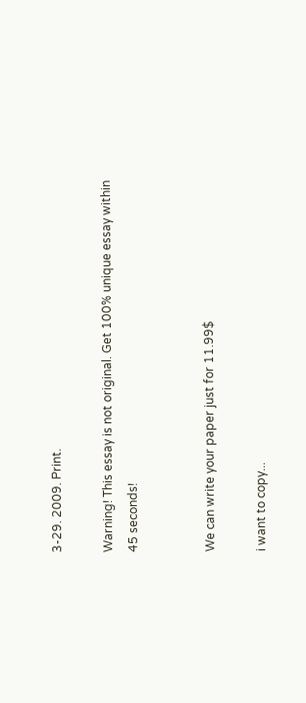3-29. 2009. Print.

Warning! This essay is not original. Get 100% unique essay within 45 seconds!


We can write your paper just for 11.99$

i want to copy...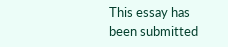This essay has been submitted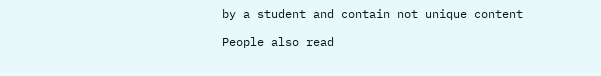by a student and contain not unique content

People also read